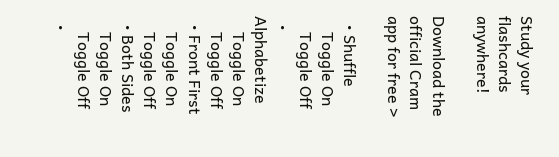Study your flashcards anywhere!

Download the official Cram app for free >

  • Shuffle
    Toggle On
    Toggle Off
  • Alphabetize
    Toggle On
    Toggle Off
  • Front First
    Toggle On
    Toggle Off
  • Both Sides
    Toggle On
    Toggle Off
  •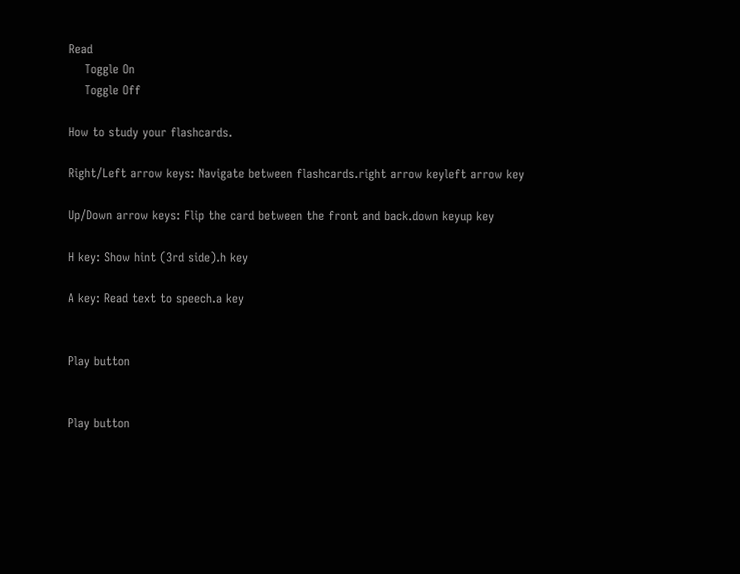Read
    Toggle On
    Toggle Off

How to study your flashcards.

Right/Left arrow keys: Navigate between flashcards.right arrow keyleft arrow key

Up/Down arrow keys: Flip the card between the front and back.down keyup key

H key: Show hint (3rd side).h key

A key: Read text to speech.a key


Play button


Play button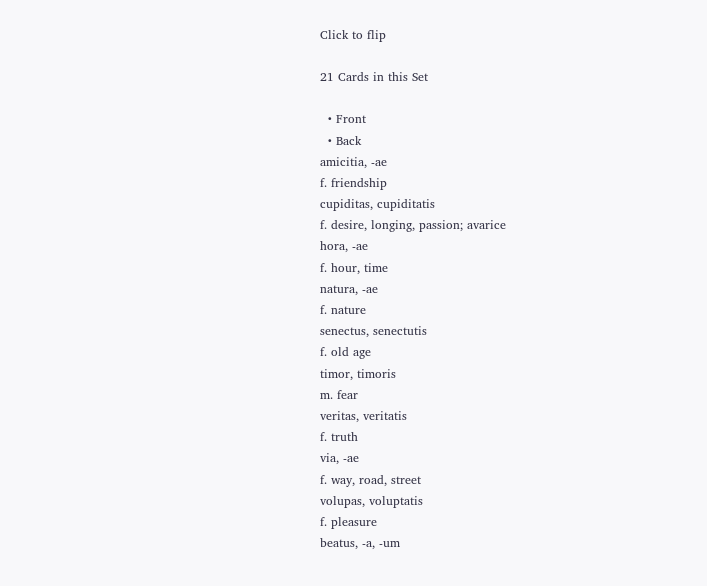Click to flip

21 Cards in this Set

  • Front
  • Back
amicitia, -ae
f. friendship
cupiditas, cupiditatis
f. desire, longing, passion; avarice
hora, -ae
f. hour, time
natura, -ae
f. nature
senectus, senectutis
f. old age
timor, timoris
m. fear
veritas, veritatis
f. truth
via, -ae
f. way, road, street
volupas, voluptatis
f. pleasure
beatus, -a, -um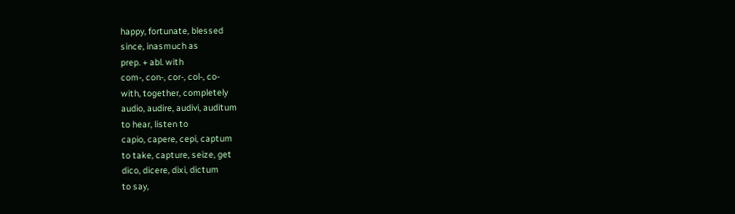happy, fortunate, blessed
since, inasmuch as
prep. + abl. with
com-, con-, cor-, col-, co-
with, together, completely
audio, audire, audivi, auditum
to hear, listen to
capio, capere, cepi, captum
to take, capture, seize, get
dico, dicere, dixi, dictum
to say,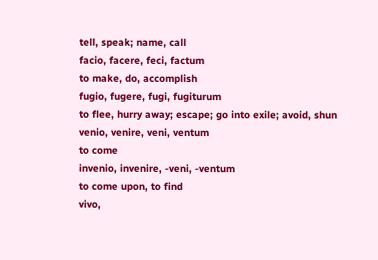tell, speak; name, call
facio, facere, feci, factum
to make, do, accomplish
fugio, fugere, fugi, fugiturum
to flee, hurry away; escape; go into exile; avoid, shun
venio, venire, veni, ventum
to come
invenio, invenire, -veni, -ventum
to come upon, to find
vivo,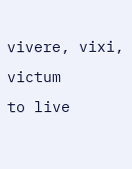vivere, vixi, victum
to live